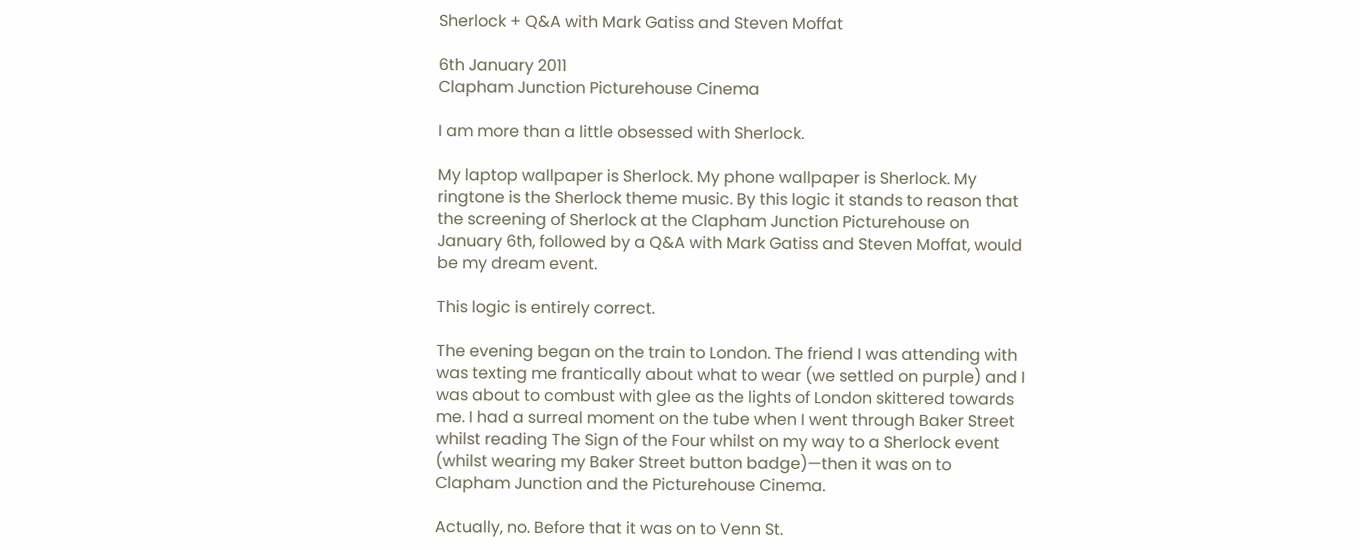Sherlock + Q&A with Mark Gatiss and Steven Moffat

6th January 2011
Clapham Junction Picturehouse Cinema

I am more than a little obsessed with Sherlock.

My laptop wallpaper is Sherlock. My phone wallpaper is Sherlock. My ringtone is the Sherlock theme music. By this logic it stands to reason that the screening of Sherlock at the Clapham Junction Picturehouse on January 6th, followed by a Q&A with Mark Gatiss and Steven Moffat, would be my dream event.

This logic is entirely correct.

The evening began on the train to London. The friend I was attending with was texting me frantically about what to wear (we settled on purple) and I was about to combust with glee as the lights of London skittered towards me. I had a surreal moment on the tube when I went through Baker Street whilst reading The Sign of the Four whilst on my way to a Sherlock event (whilst wearing my Baker Street button badge)—then it was on to Clapham Junction and the Picturehouse Cinema.

Actually, no. Before that it was on to Venn St.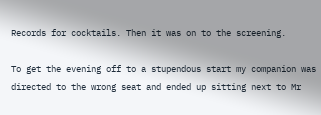Records for cocktails. Then it was on to the screening.

To get the evening off to a stupendous start my companion was directed to the wrong seat and ended up sitting next to Mr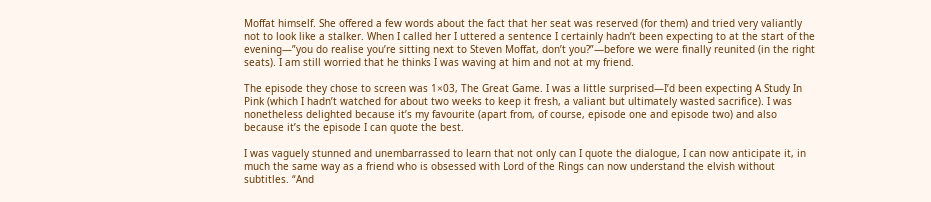Moffat himself. She offered a few words about the fact that her seat was reserved (for them) and tried very valiantly not to look like a stalker. When I called her I uttered a sentence I certainly hadn’t been expecting to at the start of the evening—”you do realise you’re sitting next to Steven Moffat, don’t you?”—before we were finally reunited (in the right seats). I am still worried that he thinks I was waving at him and not at my friend.

The episode they chose to screen was 1×03, The Great Game. I was a little surprised—I’d been expecting A Study In Pink (which I hadn’t watched for about two weeks to keep it fresh, a valiant but ultimately wasted sacrifice). I was nonetheless delighted because it’s my favourite (apart from, of course, episode one and episode two) and also because it’s the episode I can quote the best.

I was vaguely stunned and unembarrassed to learn that not only can I quote the dialogue, I can now anticipate it, in much the same way as a friend who is obsessed with Lord of the Rings can now understand the elvish without subtitles. “And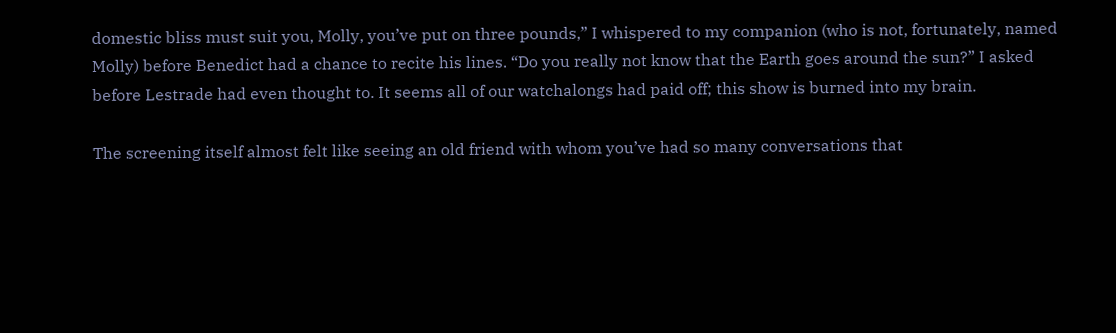domestic bliss must suit you, Molly, you’ve put on three pounds,” I whispered to my companion (who is not, fortunately, named Molly) before Benedict had a chance to recite his lines. “Do you really not know that the Earth goes around the sun?” I asked before Lestrade had even thought to. It seems all of our watchalongs had paid off; this show is burned into my brain.

The screening itself almost felt like seeing an old friend with whom you’ve had so many conversations that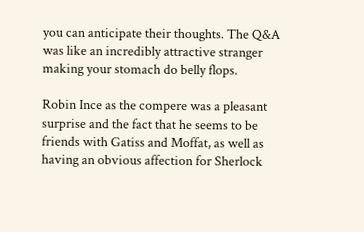you can anticipate their thoughts. The Q&A was like an incredibly attractive stranger making your stomach do belly flops.

Robin Ince as the compere was a pleasant surprise and the fact that he seems to be friends with Gatiss and Moffat, as well as having an obvious affection for Sherlock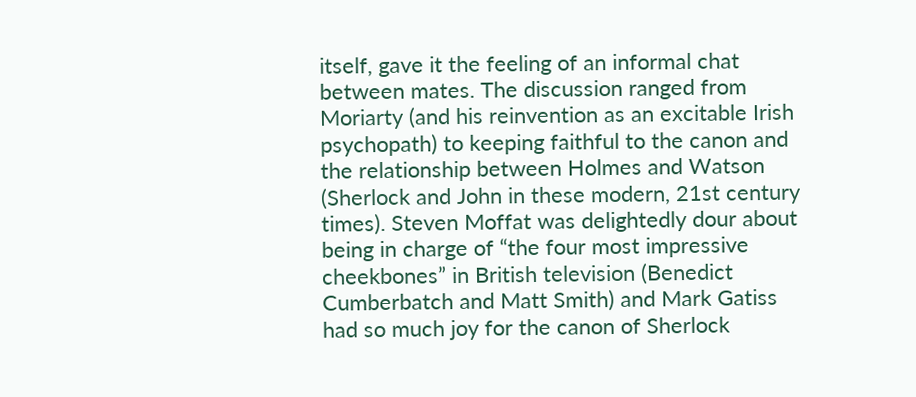itself, gave it the feeling of an informal chat between mates. The discussion ranged from Moriarty (and his reinvention as an excitable Irish psychopath) to keeping faithful to the canon and the relationship between Holmes and Watson (Sherlock and John in these modern, 21st century times). Steven Moffat was delightedly dour about being in charge of “the four most impressive cheekbones” in British television (Benedict Cumberbatch and Matt Smith) and Mark Gatiss had so much joy for the canon of Sherlock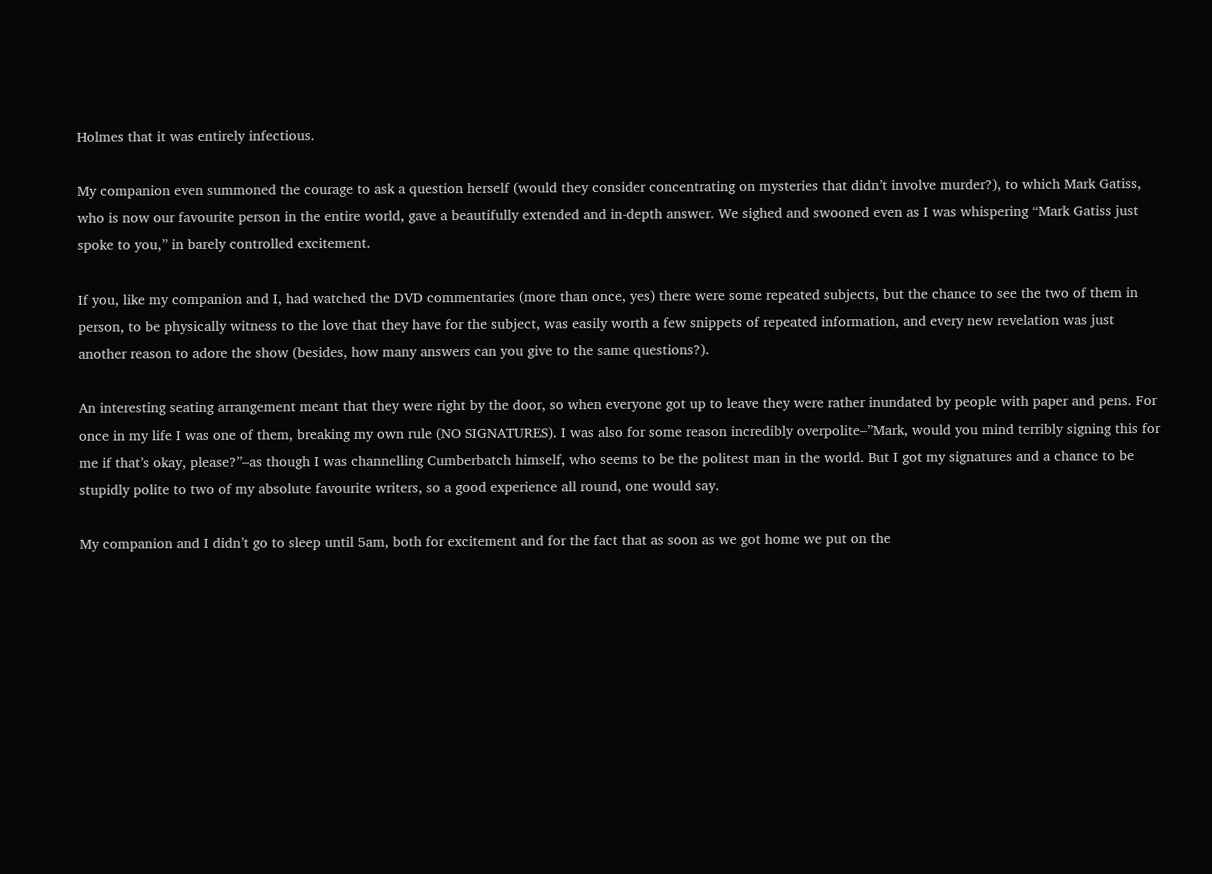Holmes that it was entirely infectious.

My companion even summoned the courage to ask a question herself (would they consider concentrating on mysteries that didn’t involve murder?), to which Mark Gatiss, who is now our favourite person in the entire world, gave a beautifully extended and in-depth answer. We sighed and swooned even as I was whispering “Mark Gatiss just spoke to you,” in barely controlled excitement.

If you, like my companion and I, had watched the DVD commentaries (more than once, yes) there were some repeated subjects, but the chance to see the two of them in person, to be physically witness to the love that they have for the subject, was easily worth a few snippets of repeated information, and every new revelation was just another reason to adore the show (besides, how many answers can you give to the same questions?).

An interesting seating arrangement meant that they were right by the door, so when everyone got up to leave they were rather inundated by people with paper and pens. For once in my life I was one of them, breaking my own rule (NO SIGNATURES). I was also for some reason incredibly overpolite–”Mark, would you mind terribly signing this for me if that’s okay, please?”–as though I was channelling Cumberbatch himself, who seems to be the politest man in the world. But I got my signatures and a chance to be stupidly polite to two of my absolute favourite writers, so a good experience all round, one would say.

My companion and I didn’t go to sleep until 5am, both for excitement and for the fact that as soon as we got home we put on the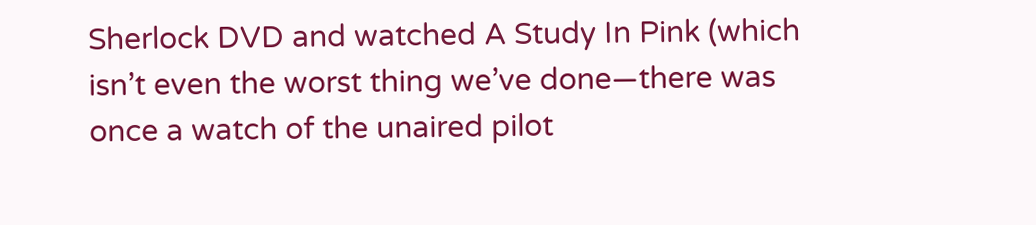Sherlock DVD and watched A Study In Pink (which isn’t even the worst thing we’ve done—there was once a watch of the unaired pilot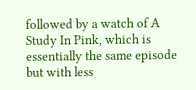followed by a watch of A Study In Pink, which is essentially the same episode but with less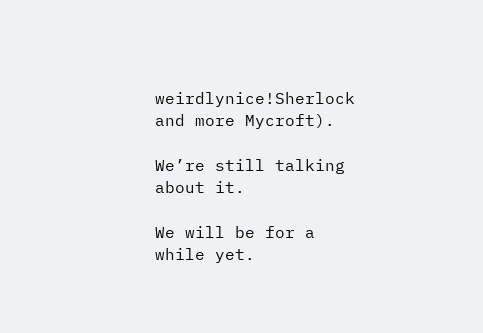weirdlynice!Sherlock and more Mycroft).

We’re still talking about it.

We will be for a while yet.